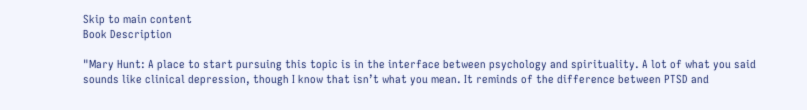Skip to main content
Book Description

"Mary Hunt: A place to start pursuing this topic is in the interface between psychology and spirituality. A lot of what you said sounds like clinical depression, though I know that isn’t what you mean. It reminds of the difference between PTSD and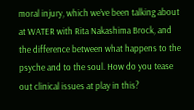moral injury, which we’ve been talking about at WATER with Rita Nakashima Brock, and the difference between what happens to the psyche and to the soul. How do you tease out clinical issues at play in this?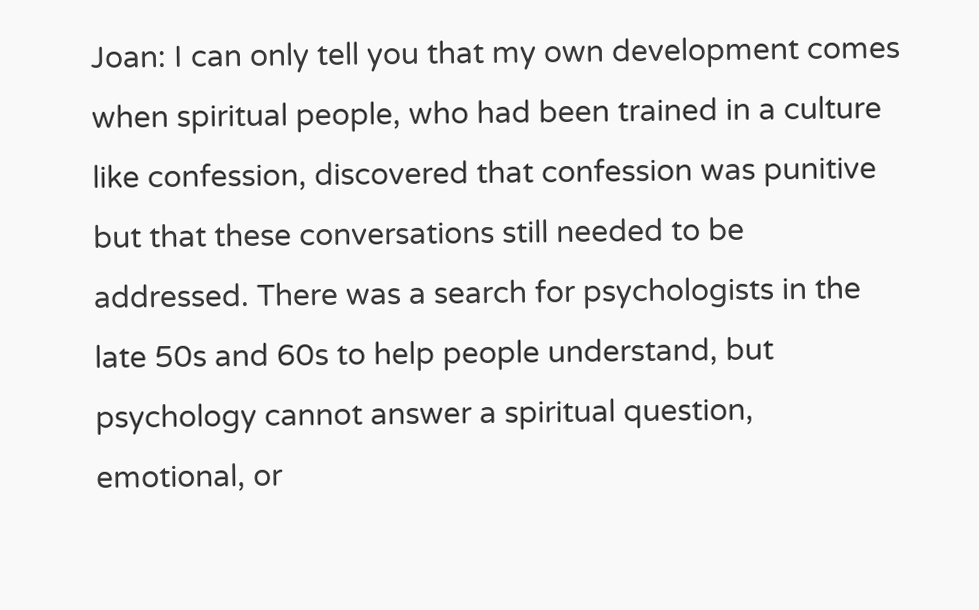Joan: I can only tell you that my own development comes when spiritual people, who had been trained in a culture like confession, discovered that confession was punitive but that these conversations still needed to be addressed. There was a search for psychologists in the late 50s and 60s to help people understand, but psychology cannot answer a spiritual question, emotional, or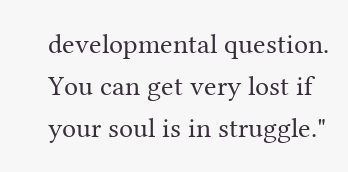developmental question. You can get very lost if your soul is in struggle."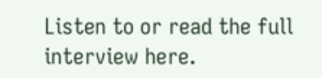Listen to or read the full interview here.